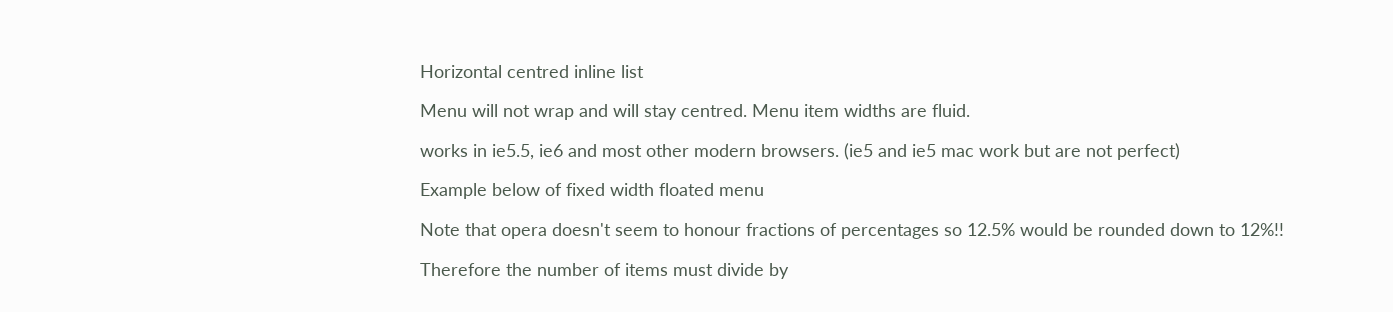Horizontal centred inline list

Menu will not wrap and will stay centred. Menu item widths are fluid.

works in ie5.5, ie6 and most other modern browsers. (ie5 and ie5 mac work but are not perfect)

Example below of fixed width floated menu

Note that opera doesn't seem to honour fractions of percentages so 12.5% would be rounded down to 12%!!

Therefore the number of items must divide by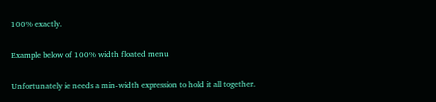100% exactly.

Example below of 100% width floated menu

Unfortunately ie needs a min-width expression to hold it all together.